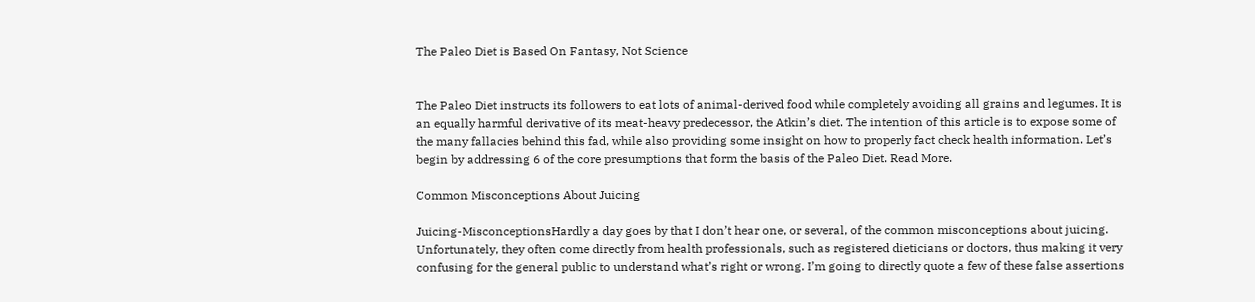The Paleo Diet is Based On Fantasy, Not Science


The Paleo Diet instructs its followers to eat lots of animal-derived food while completely avoiding all grains and legumes. It is an equally harmful derivative of its meat-heavy predecessor, the Atkin’s diet. The intention of this article is to expose some of the many fallacies behind this fad, while also providing some insight on how to properly fact check health information. Let’s begin by addressing 6 of the core presumptions that form the basis of the Paleo Diet. Read More.

Common Misconceptions About Juicing

Juicing-MisconceptionsHardly a day goes by that I don’t hear one, or several, of the common misconceptions about juicing. Unfortunately, they often come directly from health professionals, such as registered dieticians or doctors, thus making it very confusing for the general public to understand what’s right or wrong. I’m going to directly quote a few of these false assertions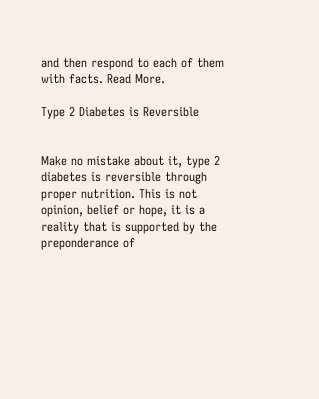and then respond to each of them with facts. Read More.

Type 2 Diabetes is Reversible


Make no mistake about it, type 2 diabetes is reversible through proper nutrition. This is not opinion, belief or hope, it is a reality that is supported by the preponderance of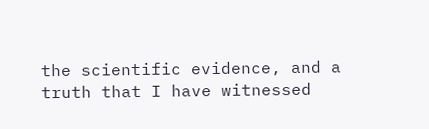the scientific evidence, and a truth that I have witnessed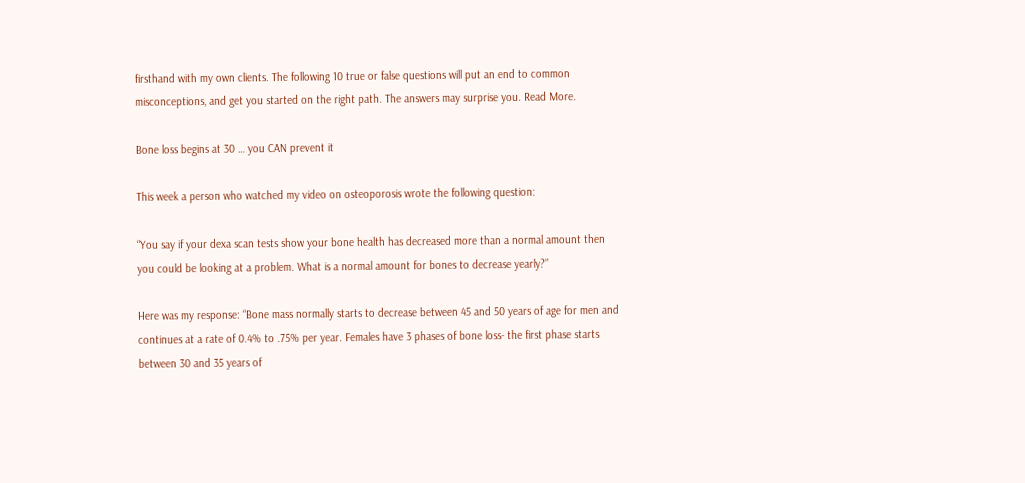firsthand with my own clients. The following 10 true or false questions will put an end to common misconceptions, and get you started on the right path. The answers may surprise you. Read More.

Bone loss begins at 30 … you CAN prevent it

This week a person who watched my video on osteoporosis wrote the following question:

“You say if your dexa scan tests show your bone health has decreased more than a normal amount then you could be looking at a problem. What is a normal amount for bones to decrease yearly?”

Here was my response: “Bone mass normally starts to decrease between 45 and 50 years of age for men and continues at a rate of 0.4% to .75% per year. Females have 3 phases of bone loss- the first phase starts between 30 and 35 years of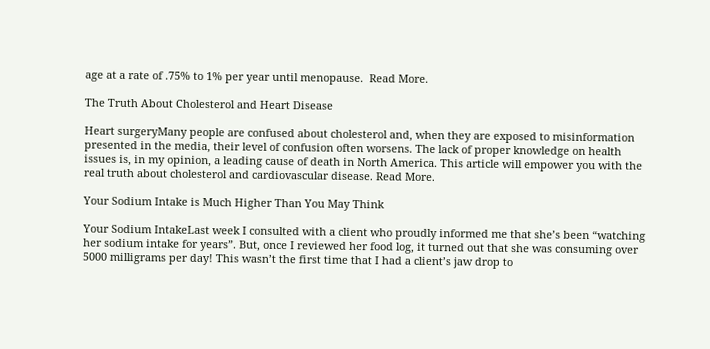age at a rate of .75% to 1% per year until menopause.  Read More.

The Truth About Cholesterol and Heart Disease

Heart surgeryMany people are confused about cholesterol and, when they are exposed to misinformation presented in the media, their level of confusion often worsens. The lack of proper knowledge on health issues is, in my opinion, a leading cause of death in North America. This article will empower you with the real truth about cholesterol and cardiovascular disease. Read More.

Your Sodium Intake is Much Higher Than You May Think

Your Sodium IntakeLast week I consulted with a client who proudly informed me that she’s been “watching her sodium intake for years”. But, once I reviewed her food log, it turned out that she was consuming over 5000 milligrams per day! This wasn’t the first time that I had a client’s jaw drop to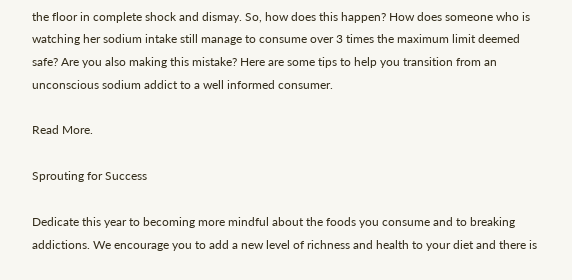the floor in complete shock and dismay. So, how does this happen? How does someone who is watching her sodium intake still manage to consume over 3 times the maximum limit deemed safe? Are you also making this mistake? Here are some tips to help you transition from an unconscious sodium addict to a well informed consumer.

Read More.

Sprouting for Success

Dedicate this year to becoming more mindful about the foods you consume and to breaking addictions. We encourage you to add a new level of richness and health to your diet and there is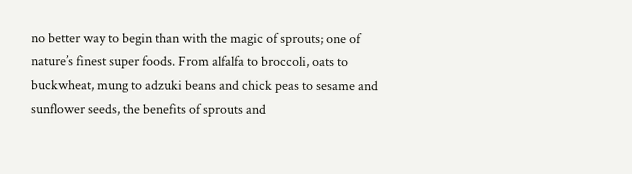no better way to begin than with the magic of sprouts; one of nature’s finest super foods. From alfalfa to broccoli, oats to buckwheat, mung to adzuki beans and chick peas to sesame and sunflower seeds, the benefits of sprouts and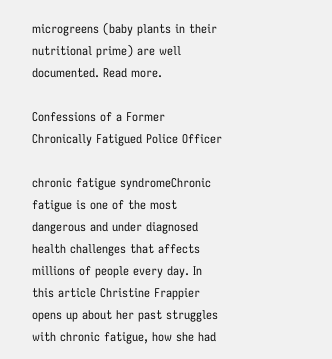microgreens (baby plants in their nutritional prime) are well documented. Read more.

Confessions of a Former Chronically Fatigued Police Officer

chronic fatigue syndromeChronic fatigue is one of the most dangerous and under diagnosed health challenges that affects millions of people every day. In this article Christine Frappier opens up about her past struggles with chronic fatigue, how she had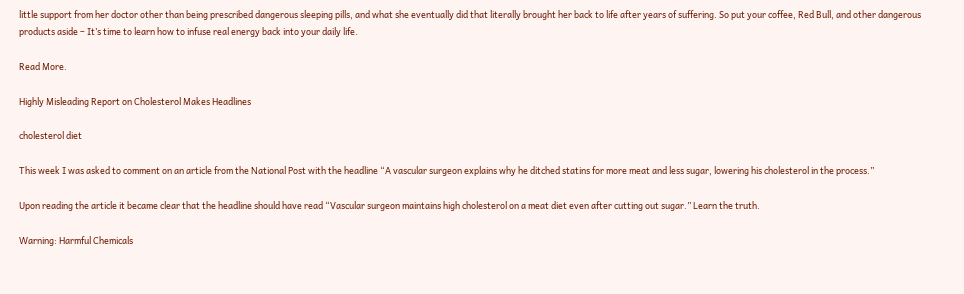little support from her doctor other than being prescribed dangerous sleeping pills, and what she eventually did that literally brought her back to life after years of suffering. So put your coffee, Red Bull, and other dangerous products aside – It’s time to learn how to infuse real energy back into your daily life.

Read More.

Highly Misleading Report on Cholesterol Makes Headlines

cholesterol diet

This week I was asked to comment on an article from the National Post with the headline “A vascular surgeon explains why he ditched statins for more meat and less sugar, lowering his cholesterol in the process.”

Upon reading the article it became clear that the headline should have read “Vascular surgeon maintains high cholesterol on a meat diet even after cutting out sugar.” Learn the truth.

Warning: Harmful Chemicals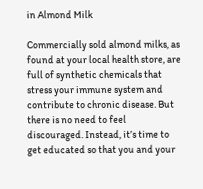in Almond Milk

Commercially sold almond milks, as found at your local health store, are full of synthetic chemicals that stress your immune system and contribute to chronic disease. But there is no need to feel discouraged. Instead, it’s time to get educated so that you and your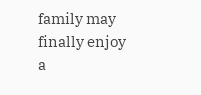family may finally enjoy a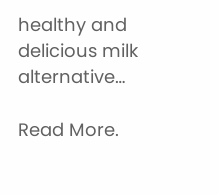healthy and delicious milk alternative…

Read More.